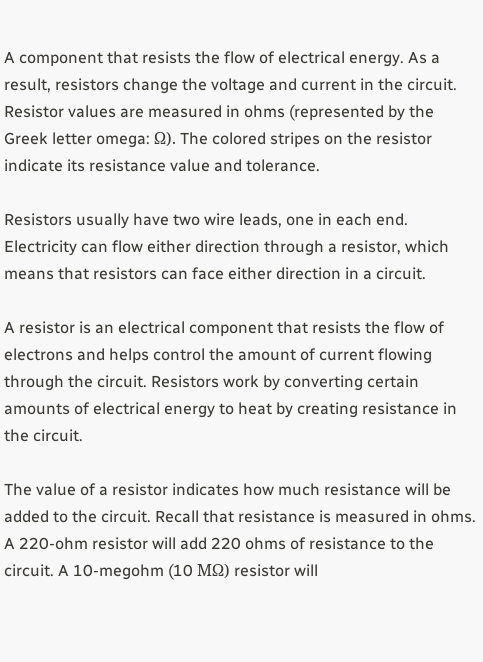A component that resists the flow of electrical energy. As a result, resistors change the voltage and current in the circuit. Resistor values are measured in ohms (represented by the Greek letter omega: Ω). The colored stripes on the resistor indicate its resistance value and tolerance.

Resistors usually have two wire leads, one in each end. Electricity can flow either direction through a resistor, which means that resistors can face either direction in a circuit.

A resistor is an electrical component that resists the flow of electrons and helps control the amount of current flowing through the circuit. Resistors work by converting certain amounts of electrical energy to heat by creating resistance in the circuit.

The value of a resistor indicates how much resistance will be added to the circuit. Recall that resistance is measured in ohms. A 220-ohm resistor will add 220 ohms of resistance to the circuit. A 10-megohm (10 MΩ) resistor will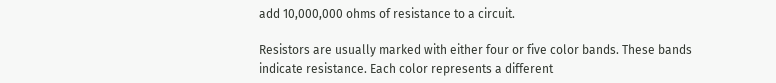add 10,000,000 ohms of resistance to a circuit.

Resistors are usually marked with either four or five color bands. These bands indicate resistance. Each color represents a different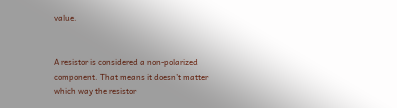value.


A resistor is considered a non-polarized component. That means it doesn’t matter which way the resistor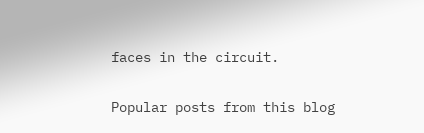faces in the circuit.


Popular posts from this blog